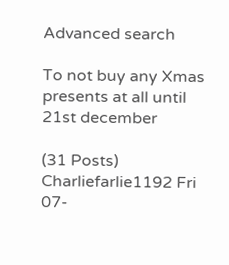Advanced search

To not buy any Xmas presents at all until 21st december

(31 Posts)
Charliefarlie1192 Fri 07-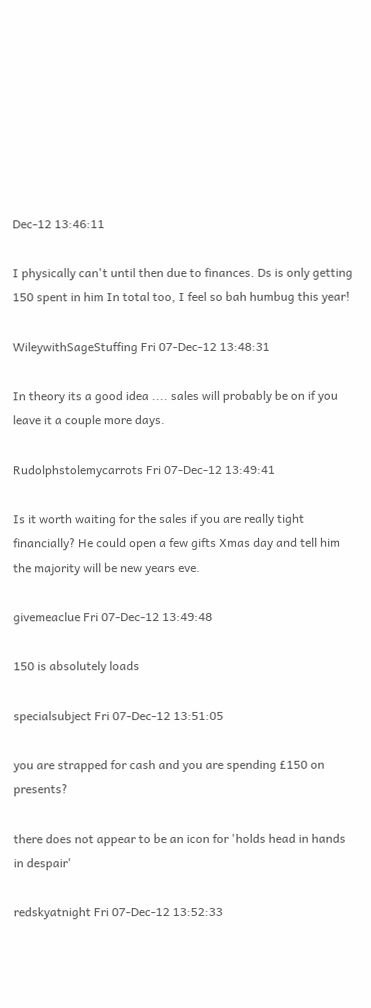Dec-12 13:46:11

I physically can't until then due to finances. Ds is only getting 150 spent in him In total too, I feel so bah humbug this year!

WileywithSageStuffing Fri 07-Dec-12 13:48:31

In theory its a good idea .... sales will probably be on if you leave it a couple more days.

Rudolphstolemycarrots Fri 07-Dec-12 13:49:41

Is it worth waiting for the sales if you are really tight financially? He could open a few gifts Xmas day and tell him the majority will be new years eve.

givemeaclue Fri 07-Dec-12 13:49:48

150 is absolutely loads

specialsubject Fri 07-Dec-12 13:51:05

you are strapped for cash and you are spending £150 on presents?

there does not appear to be an icon for 'holds head in hands in despair'

redskyatnight Fri 07-Dec-12 13:52:33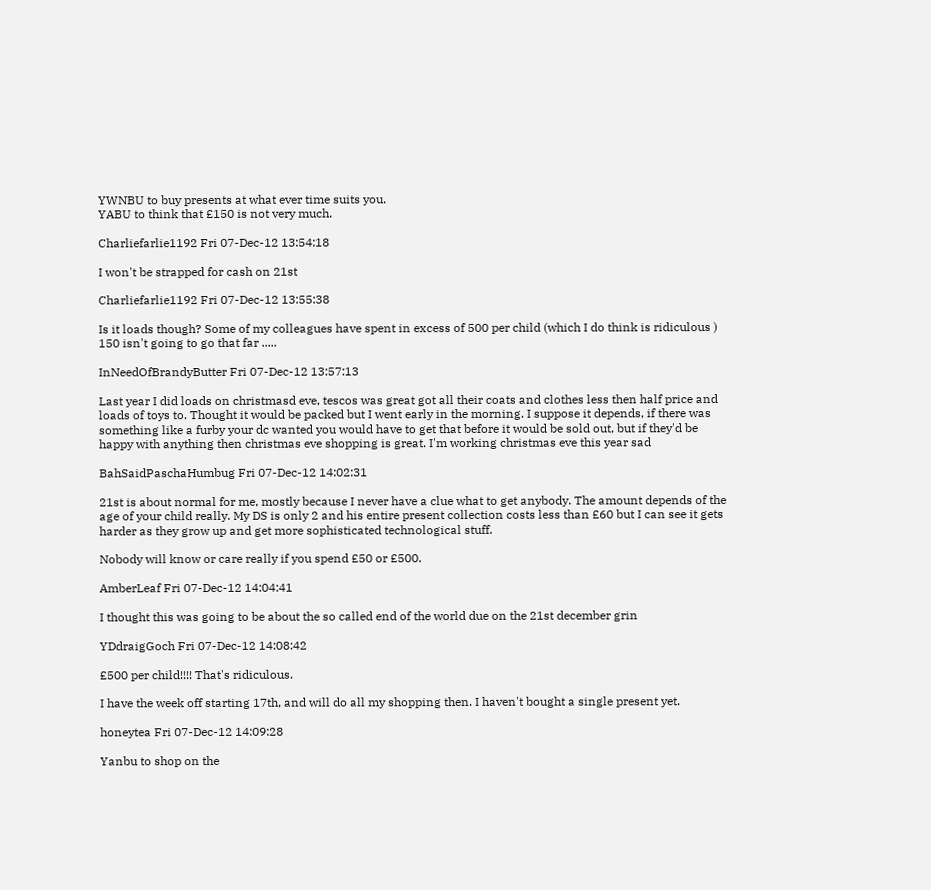YWNBU to buy presents at what ever time suits you.
YABU to think that £150 is not very much.

Charliefarlie1192 Fri 07-Dec-12 13:54:18

I won't be strapped for cash on 21st

Charliefarlie1192 Fri 07-Dec-12 13:55:38

Is it loads though? Some of my colleagues have spent in excess of 500 per child (which I do think is ridiculous ) 150 isn't going to go that far .....

InNeedOfBrandyButter Fri 07-Dec-12 13:57:13

Last year I did loads on christmasd eve, tescos was great got all their coats and clothes less then half price and loads of toys to. Thought it would be packed but I went early in the morning. I suppose it depends, if there was something like a furby your dc wanted you would have to get that before it would be sold out, but if they'd be happy with anything then christmas eve shopping is great. I'm working christmas eve this year sad

BahSaidPaschaHumbug Fri 07-Dec-12 14:02:31

21st is about normal for me, mostly because I never have a clue what to get anybody. The amount depends of the age of your child really. My DS is only 2 and his entire present collection costs less than £60 but I can see it gets harder as they grow up and get more sophisticated technological stuff.

Nobody will know or care really if you spend £50 or £500.

AmberLeaf Fri 07-Dec-12 14:04:41

I thought this was going to be about the so called end of the world due on the 21st december grin

YDdraigGoch Fri 07-Dec-12 14:08:42

£500 per child!!!! That's ridiculous.

I have the week off starting 17th, and will do all my shopping then. I haven't bought a single present yet.

honeytea Fri 07-Dec-12 14:09:28

Yanbu to shop on the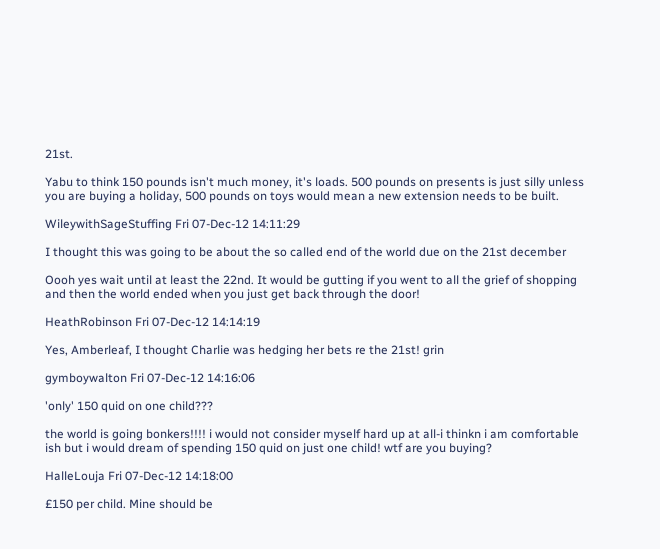21st.

Yabu to think 150 pounds isn't much money, it's loads. 500 pounds on presents is just silly unless you are buying a holiday, 500 pounds on toys would mean a new extension needs to be built.

WileywithSageStuffing Fri 07-Dec-12 14:11:29

I thought this was going to be about the so called end of the world due on the 21st december

Oooh yes wait until at least the 22nd. It would be gutting if you went to all the grief of shopping and then the world ended when you just get back through the door!

HeathRobinson Fri 07-Dec-12 14:14:19

Yes, Amberleaf, I thought Charlie was hedging her bets re the 21st! grin

gymboywalton Fri 07-Dec-12 14:16:06

'only' 150 quid on one child???

the world is going bonkers!!!! i would not consider myself hard up at all-i thinkn i am comfortable ish but i would dream of spending 150 quid on just one child! wtf are you buying?

HalleLouja Fri 07-Dec-12 14:18:00

£150 per child. Mine should be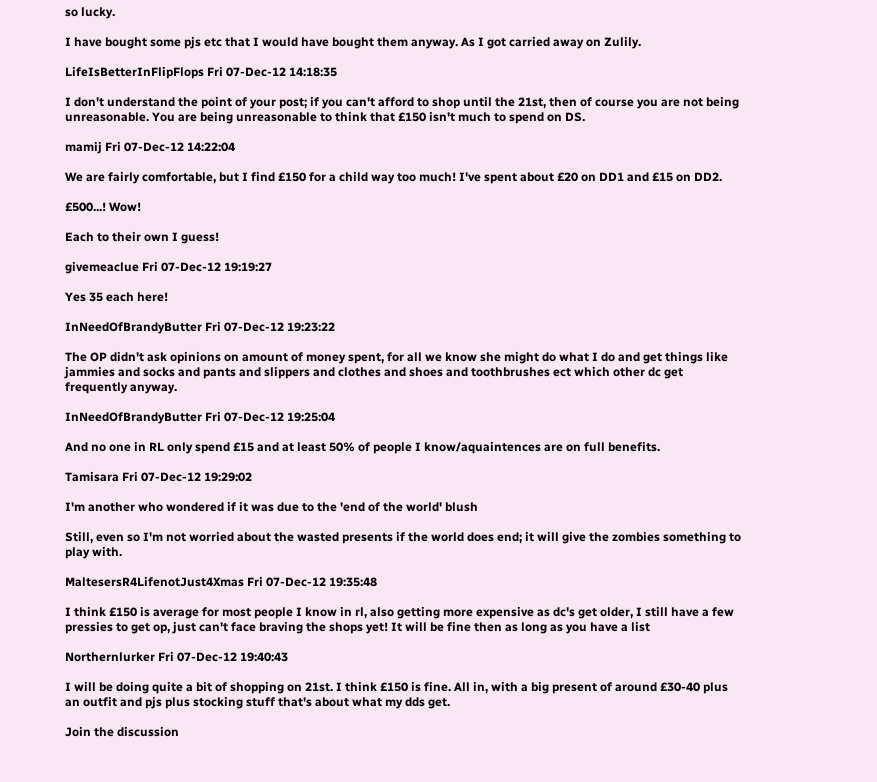so lucky.

I have bought some pjs etc that I would have bought them anyway. As I got carried away on Zulily.

LifeIsBetterInFlipFlops Fri 07-Dec-12 14:18:35

I don't understand the point of your post; if you can't afford to shop until the 21st, then of course you are not being unreasonable. You are being unreasonable to think that £150 isn't much to spend on DS.

mamij Fri 07-Dec-12 14:22:04

We are fairly comfortable, but I find £150 for a child way too much! I've spent about £20 on DD1 and £15 on DD2.

£500...! Wow!

Each to their own I guess!

givemeaclue Fri 07-Dec-12 19:19:27

Yes 35 each here!

InNeedOfBrandyButter Fri 07-Dec-12 19:23:22

The OP didn't ask opinions on amount of money spent, for all we know she might do what I do and get things like jammies and socks and pants and slippers and clothes and shoes and toothbrushes ect which other dc get frequently anyway.

InNeedOfBrandyButter Fri 07-Dec-12 19:25:04

And no one in RL only spend £15 and at least 50% of people I know/aquaintences are on full benefits.

Tamisara Fri 07-Dec-12 19:29:02

I'm another who wondered if it was due to the 'end of the world' blush

Still, even so I'm not worried about the wasted presents if the world does end; it will give the zombies something to play with.

MaltesersR4LifenotJust4Xmas Fri 07-Dec-12 19:35:48

I think £150 is average for most people I know in rl, also getting more expensive as dc's get older, I still have a few pressies to get op, just can't face braving the shops yet! It will be fine then as long as you have a list

Northernlurker Fri 07-Dec-12 19:40:43

I will be doing quite a bit of shopping on 21st. I think £150 is fine. All in, with a big present of around £30-40 plus an outfit and pjs plus stocking stuff that's about what my dds get.

Join the discussion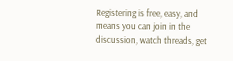Registering is free, easy, and means you can join in the discussion, watch threads, get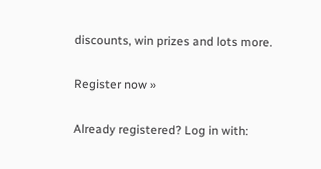discounts, win prizes and lots more.

Register now »

Already registered? Log in with: